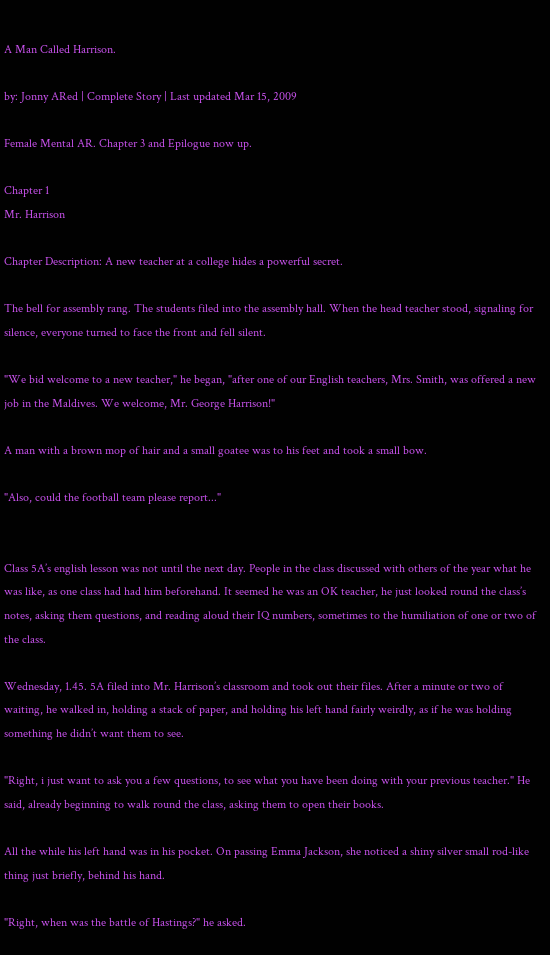A Man Called Harrison.

by: Jonny ARed | Complete Story | Last updated Mar 15, 2009

Female Mental AR. Chapter 3 and Epilogue now up.

Chapter 1
Mr. Harrison

Chapter Description: A new teacher at a college hides a powerful secret.

The bell for assembly rang. The students filed into the assembly hall. When the head teacher stood, signaling for silence, everyone turned to face the front and fell silent.

"We bid welcome to a new teacher," he began, "after one of our English teachers, Mrs. Smith, was offered a new job in the Maldives. We welcome, Mr. George Harrison!"

A man with a brown mop of hair and a small goatee was to his feet and took a small bow.

"Also, could the football team please report..."


Class 5A’s english lesson was not until the next day. People in the class discussed with others of the year what he was like, as one class had had him beforehand. It seemed he was an OK teacher, he just looked round the class’s notes, asking them questions, and reading aloud their IQ numbers, sometimes to the humiliation of one or two of the class.

Wednesday, 1.45. 5A filed into Mr. Harrison’s classroom and took out their files. After a minute or two of waiting, he walked in, holding a stack of paper, and holding his left hand fairly weirdly, as if he was holding something he didn’t want them to see.

"Right, i just want to ask you a few questions, to see what you have been doing with your previous teacher." He said, already beginning to walk round the class, asking them to open their books.

All the while his left hand was in his pocket. On passing Emma Jackson, she noticed a shiny silver small rod-like thing just briefly, behind his hand.

"Right, when was the battle of Hastings?" he asked.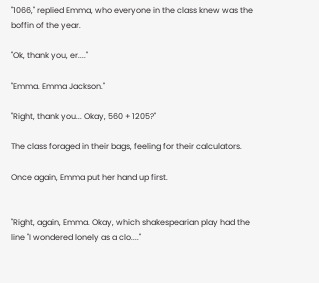"1066," replied Emma, who everyone in the class knew was the boffin of the year.

"Ok, thank you, er...."

"Emma. Emma Jackson."

"Right, thank you... Okay, 560 + 1205?"

The class foraged in their bags, feeling for their calculators.

Once again, Emma put her hand up first.


"Right, again, Emma. Okay, which shakespearian play had the line "I wondered lonely as a clo...."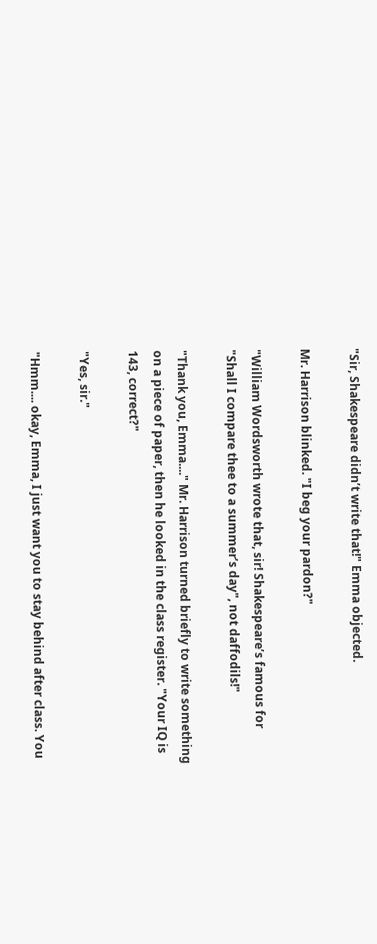"Sir, Shakespeare didn’t write that!" Emma objected.

Mr. Harrison blinked. "I beg your pardon?"

"William Wordsworth wrote that, sir! Shakespeare’s famous for "Shall I compare thee to a summer’s day", not daffodils!"

"Thank you, Emma...." Mr. Harrison turned briefly to write something on a piece of paper, then he looked in the class register. "Your IQ is 143, correct?"

"Yes, sir."

"Hmm.... okay, Emma, I just want you to stay behind after class. You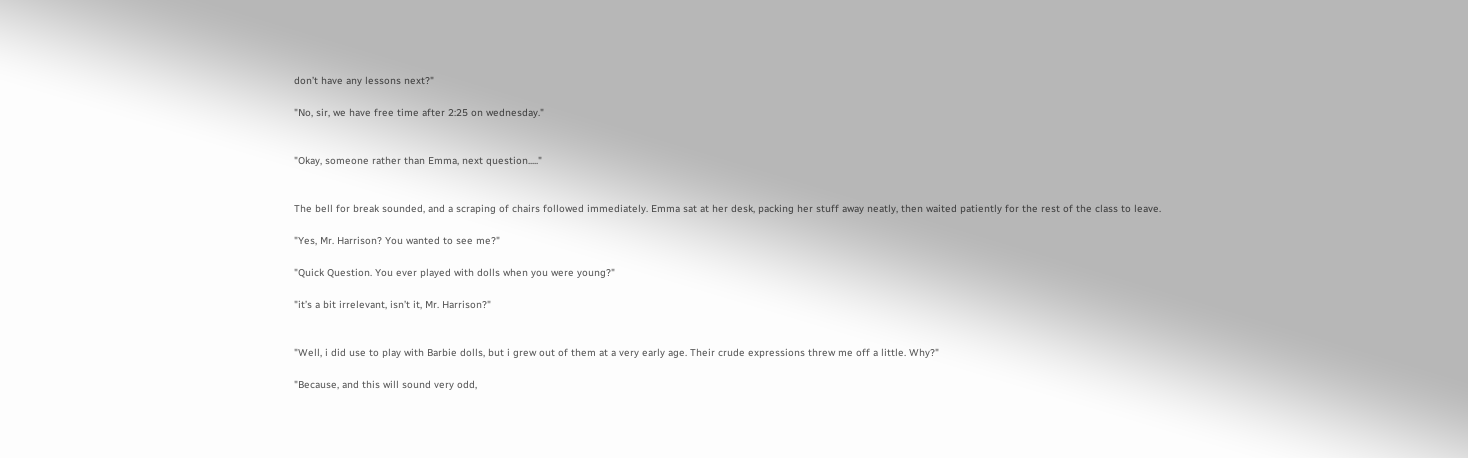don’t have any lessons next?"

"No, sir, we have free time after 2:25 on wednesday."


"Okay, someone rather than Emma, next question....."


The bell for break sounded, and a scraping of chairs followed immediately. Emma sat at her desk, packing her stuff away neatly, then waited patiently for the rest of the class to leave.

"Yes, Mr. Harrison? You wanted to see me?"

"Quick Question. You ever played with dolls when you were young?"

"it’s a bit irrelevant, isn’t it, Mr. Harrison?"


"Well, i did use to play with Barbie dolls, but i grew out of them at a very early age. Their crude expressions threw me off a little. Why?"

"Because, and this will sound very odd,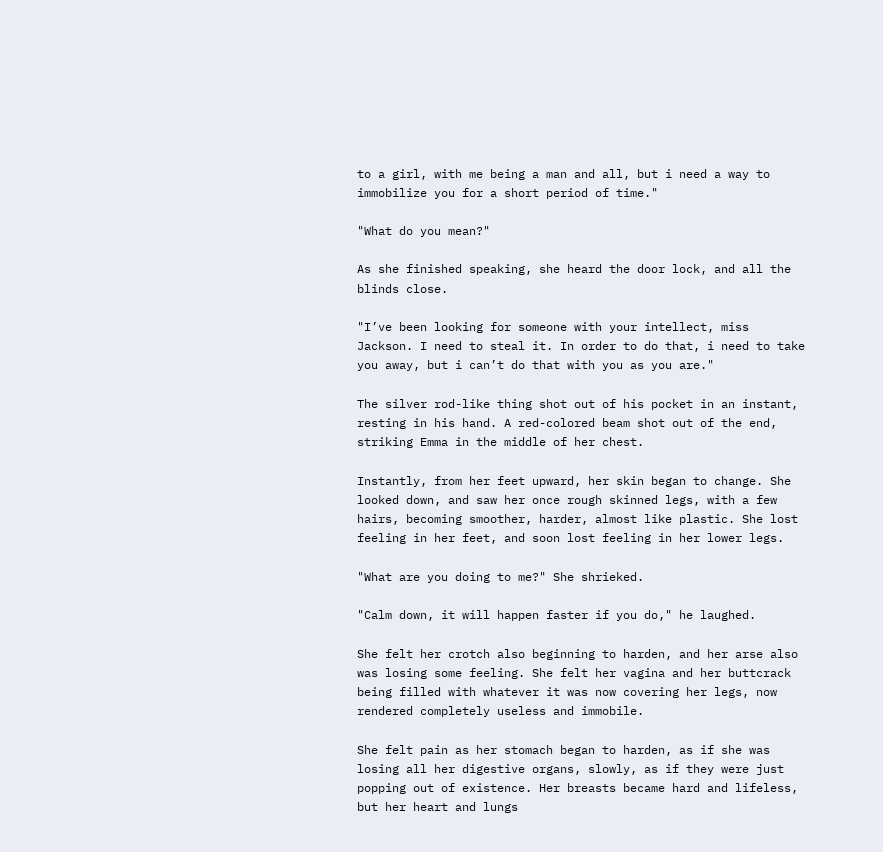to a girl, with me being a man and all, but i need a way to immobilize you for a short period of time."

"What do you mean?"

As she finished speaking, she heard the door lock, and all the blinds close.

"I’ve been looking for someone with your intellect, miss Jackson. I need to steal it. In order to do that, i need to take you away, but i can’t do that with you as you are."

The silver rod-like thing shot out of his pocket in an instant, resting in his hand. A red-colored beam shot out of the end, striking Emma in the middle of her chest.

Instantly, from her feet upward, her skin began to change. She looked down, and saw her once rough skinned legs, with a few hairs, becoming smoother, harder, almost like plastic. She lost feeling in her feet, and soon lost feeling in her lower legs.

"What are you doing to me?" She shrieked.

"Calm down, it will happen faster if you do," he laughed.

She felt her crotch also beginning to harden, and her arse also was losing some feeling. She felt her vagina and her buttcrack being filled with whatever it was now covering her legs, now rendered completely useless and immobile.

She felt pain as her stomach began to harden, as if she was losing all her digestive organs, slowly, as if they were just popping out of existence. Her breasts became hard and lifeless, but her heart and lungs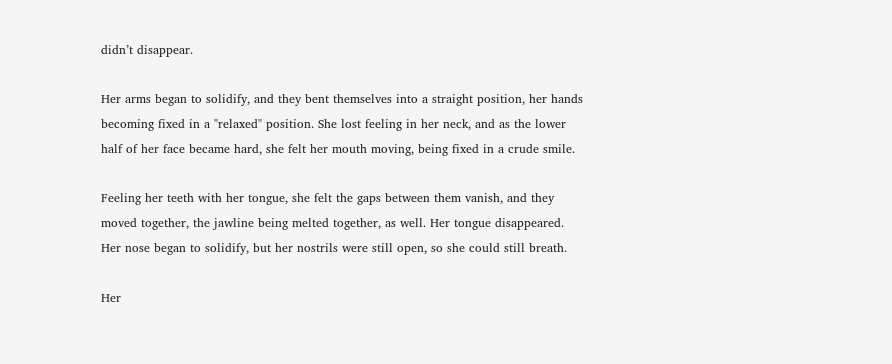didn’t disappear.

Her arms began to solidify, and they bent themselves into a straight position, her hands becoming fixed in a "relaxed" position. She lost feeling in her neck, and as the lower half of her face became hard, she felt her mouth moving, being fixed in a crude smile.

Feeling her teeth with her tongue, she felt the gaps between them vanish, and they moved together, the jawline being melted together, as well. Her tongue disappeared. Her nose began to solidify, but her nostrils were still open, so she could still breath.

Her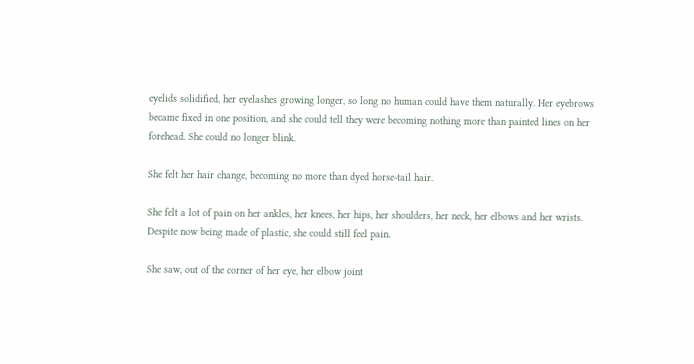eyelids solidified, her eyelashes growing longer, so long no human could have them naturally. Her eyebrows became fixed in one position, and she could tell they were becoming nothing more than painted lines on her forehead. She could no longer blink.

She felt her hair change, becoming no more than dyed horse-tail hair.

She felt a lot of pain on her ankles, her knees, her hips, her shoulders, her neck, her elbows and her wrists. Despite now being made of plastic, she could still feel pain.

She saw, out of the corner of her eye, her elbow joint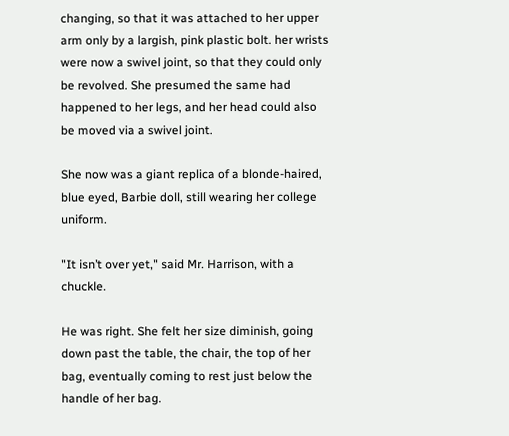changing, so that it was attached to her upper arm only by a largish, pink plastic bolt. her wrists were now a swivel joint, so that they could only be revolved. She presumed the same had happened to her legs, and her head could also be moved via a swivel joint.

She now was a giant replica of a blonde-haired, blue eyed, Barbie doll, still wearing her college uniform.

"It isn’t over yet," said Mr. Harrison, with a chuckle.

He was right. She felt her size diminish, going down past the table, the chair, the top of her bag, eventually coming to rest just below the handle of her bag.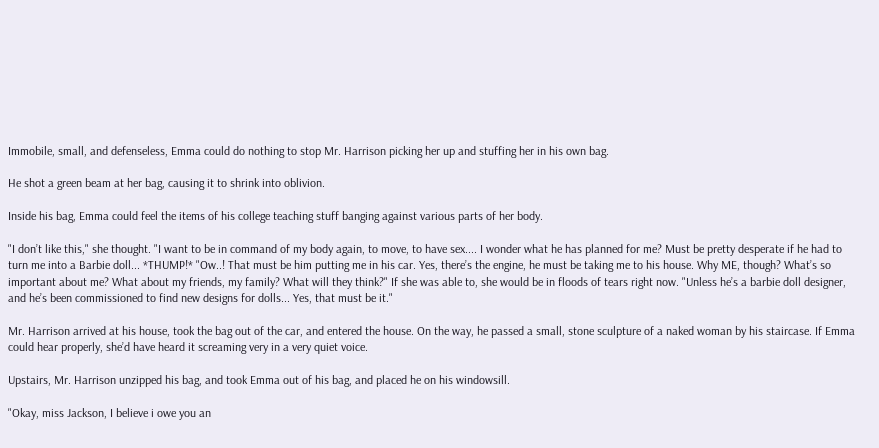Immobile, small, and defenseless, Emma could do nothing to stop Mr. Harrison picking her up and stuffing her in his own bag.

He shot a green beam at her bag, causing it to shrink into oblivion.

Inside his bag, Emma could feel the items of his college teaching stuff banging against various parts of her body.

"I don’t like this," she thought. "I want to be in command of my body again, to move, to have sex.... I wonder what he has planned for me? Must be pretty desperate if he had to turn me into a Barbie doll... *THUMP!* "Ow..! That must be him putting me in his car. Yes, there’s the engine, he must be taking me to his house. Why ME, though? What’s so important about me? What about my friends, my family? What will they think?" If she was able to, she would be in floods of tears right now. "Unless he’s a barbie doll designer, and he’s been commissioned to find new designs for dolls... Yes, that must be it."

Mr. Harrison arrived at his house, took the bag out of the car, and entered the house. On the way, he passed a small, stone sculpture of a naked woman by his staircase. If Emma could hear properly, she’d have heard it screaming very in a very quiet voice.

Upstairs, Mr. Harrison unzipped his bag, and took Emma out of his bag, and placed he on his windowsill.

"Okay, miss Jackson, I believe i owe you an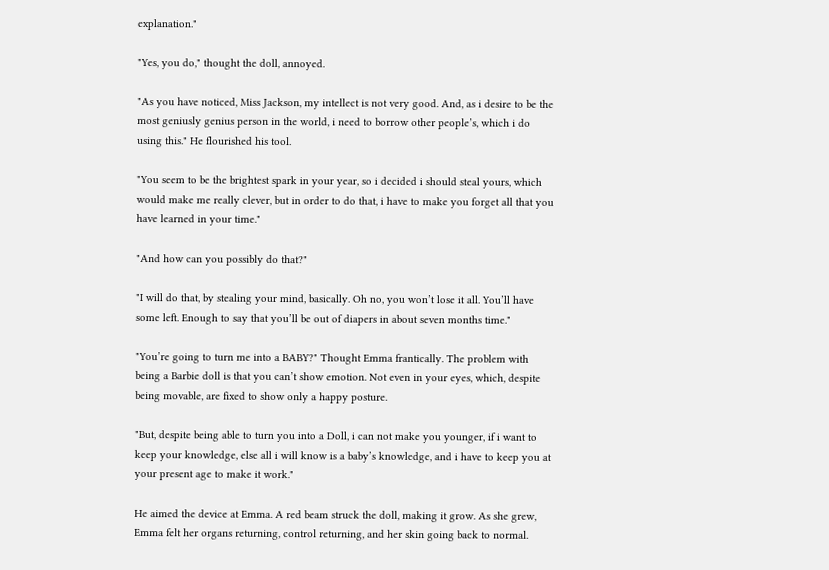explanation."

"Yes, you do," thought the doll, annoyed.

"As you have noticed, Miss Jackson, my intellect is not very good. And, as i desire to be the most geniusly genius person in the world, i need to borrow other people’s, which i do using this." He flourished his tool.

"You seem to be the brightest spark in your year, so i decided i should steal yours, which would make me really clever, but in order to do that, i have to make you forget all that you have learned in your time."

"And how can you possibly do that?"

"I will do that, by stealing your mind, basically. Oh no, you won’t lose it all. You’ll have some left. Enough to say that you’ll be out of diapers in about seven months time."

"You’re going to turn me into a BABY?" Thought Emma frantically. The problem with being a Barbie doll is that you can’t show emotion. Not even in your eyes, which, despite being movable, are fixed to show only a happy posture.

"But, despite being able to turn you into a Doll, i can not make you younger, if i want to keep your knowledge, else all i will know is a baby’s knowledge, and i have to keep you at your present age to make it work."

He aimed the device at Emma. A red beam struck the doll, making it grow. As she grew, Emma felt her organs returning, control returning, and her skin going back to normal.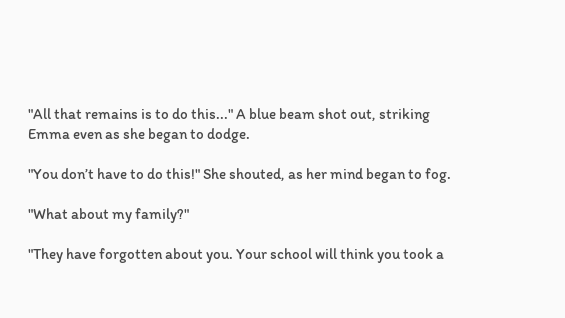"All that remains is to do this..." A blue beam shot out, striking Emma even as she began to dodge.

"You don’t have to do this!" She shouted, as her mind began to fog.

"What about my family?"

"They have forgotten about you. Your school will think you took a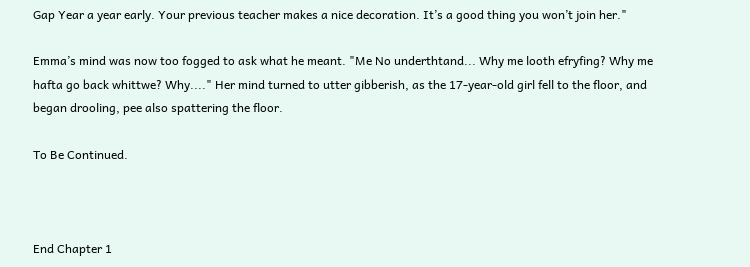Gap Year a year early. Your previous teacher makes a nice decoration. It’s a good thing you won’t join her."

Emma’s mind was now too fogged to ask what he meant. "Me No underthtand... Why me looth efryfing? Why me hafta go back whittwe? Why...." Her mind turned to utter gibberish, as the 17-year-old girl fell to the floor, and began drooling, pee also spattering the floor.

To Be Continued.



End Chapter 1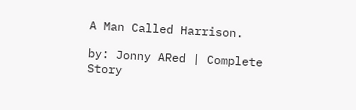A Man Called Harrison.

by: Jonny ARed | Complete Story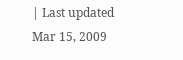| Last updated Mar 15, 2009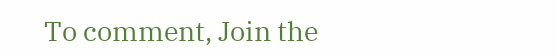To comment, Join the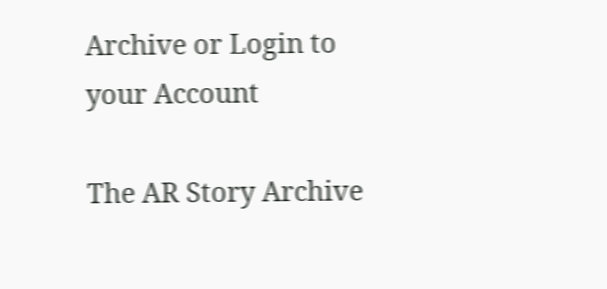Archive or Login to your Account

The AR Story Archive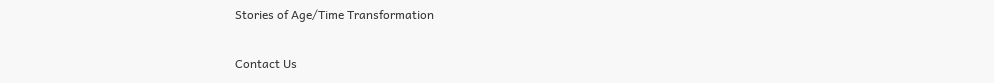Stories of Age/Time Transformation

Contact Us